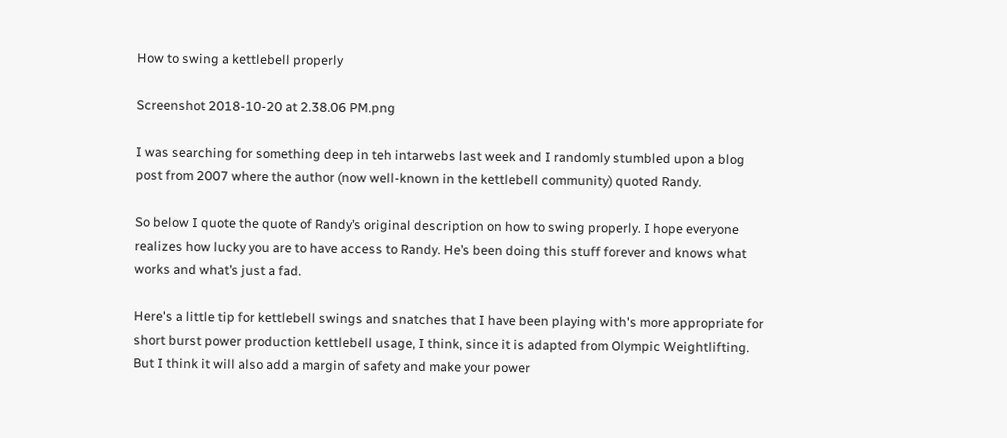How to swing a kettlebell properly

Screenshot 2018-10-20 at 2.38.06 PM.png

I was searching for something deep in teh intarwebs last week and I randomly stumbled upon a blog post from 2007 where the author (now well-known in the kettlebell community) quoted Randy.

So below I quote the quote of Randy’s original description on how to swing properly. I hope everyone realizes how lucky you are to have access to Randy. He’s been doing this stuff forever and knows what works and what’s just a fad.

Here's a little tip for kettlebell swings and snatches that I have been playing with's more appropriate for short burst power production kettlebell usage, I think, since it is adapted from Olympic Weightlifting. But I think it will also add a margin of safety and make your power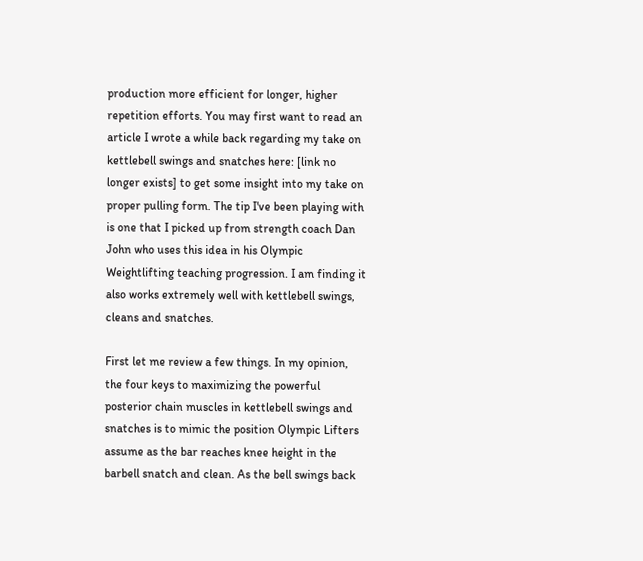production more efficient for longer, higher repetition efforts. You may first want to read an article I wrote a while back regarding my take on kettlebell swings and snatches here: [link no longer exists] to get some insight into my take on proper pulling form. The tip I've been playing with is one that I picked up from strength coach Dan John who uses this idea in his Olympic Weightlifting teaching progression. I am finding it also works extremely well with kettlebell swings, cleans and snatches.

First let me review a few things. In my opinion, the four keys to maximizing the powerful posterior chain muscles in kettlebell swings and snatches is to mimic the position Olympic Lifters assume as the bar reaches knee height in the barbell snatch and clean. As the bell swings back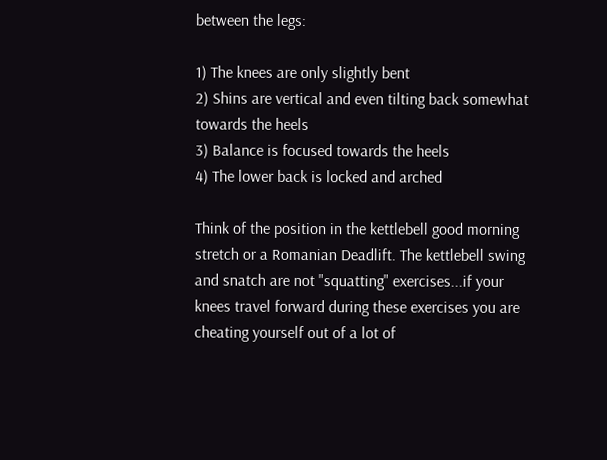between the legs:

1) The knees are only slightly bent
2) Shins are vertical and even tilting back somewhat towards the heels
3) Balance is focused towards the heels
4) The lower back is locked and arched

Think of the position in the kettlebell good morning stretch or a Romanian Deadlift. The kettlebell swing and snatch are not "squatting" exercises...if your knees travel forward during these exercises you are cheating yourself out of a lot of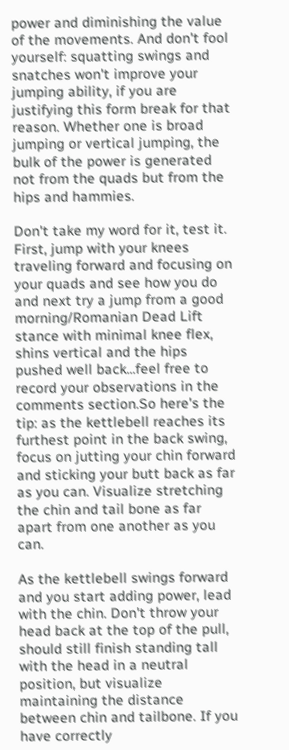power and diminishing the value of the movements. And don't fool yourself: squatting swings and snatches won't improve your jumping ability, if you are justifying this form break for that reason. Whether one is broad jumping or vertical jumping, the bulk of the power is generated not from the quads but from the hips and hammies.

Don't take my word for it, test it. First, jump with your knees traveling forward and focusing on your quads and see how you do and next try a jump from a good morning/Romanian Dead Lift stance with minimal knee flex, shins vertical and the hips pushed well back...feel free to record your observations in the comments section.So here's the tip: as the kettlebell reaches its furthest point in the back swing, focus on jutting your chin forward and sticking your butt back as far as you can. Visualize stretching the chin and tail bone as far apart from one another as you can.

As the kettlebell swings forward and you start adding power, lead with the chin. Don't throw your head back at the top of the pull, should still finish standing tall with the head in a neutral position, but visualize maintaining the distance between chin and tailbone. If you have correctly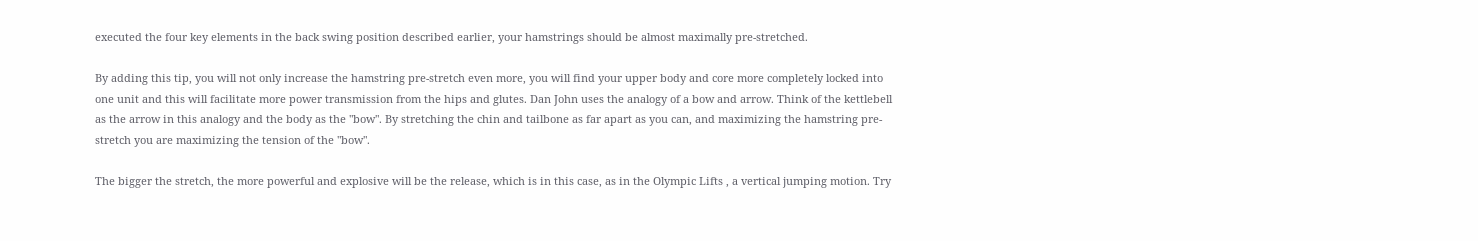executed the four key elements in the back swing position described earlier, your hamstrings should be almost maximally pre-stretched.

By adding this tip, you will not only increase the hamstring pre-stretch even more, you will find your upper body and core more completely locked into one unit and this will facilitate more power transmission from the hips and glutes. Dan John uses the analogy of a bow and arrow. Think of the kettlebell as the arrow in this analogy and the body as the "bow". By stretching the chin and tailbone as far apart as you can, and maximizing the hamstring pre-stretch you are maximizing the tension of the "bow".

The bigger the stretch, the more powerful and explosive will be the release, which is in this case, as in the Olympic Lifts , a vertical jumping motion. Try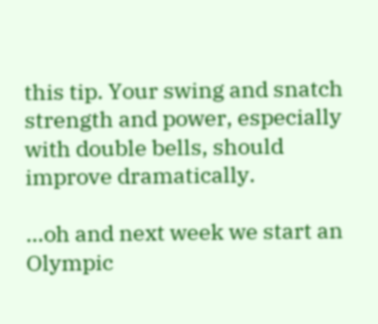this tip. Your swing and snatch strength and power, especially with double bells, should improve dramatically.

…oh and next week we start an Olympic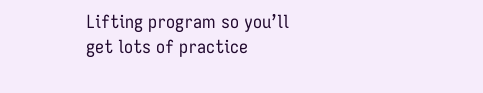Lifting program so you’ll get lots of practice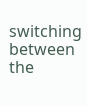switching between the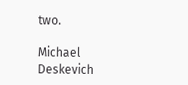two.

Michael Deskevich